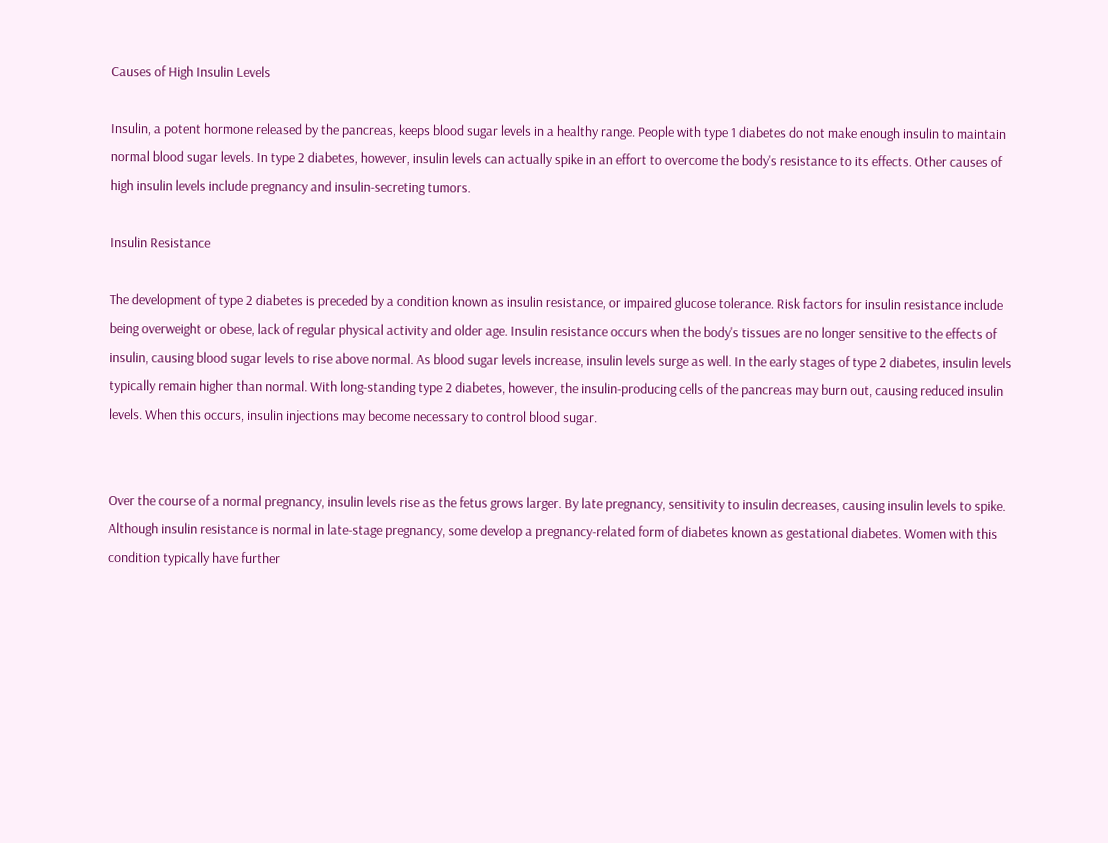Causes of High Insulin Levels

Insulin, a potent hormone released by the pancreas, keeps blood sugar levels in a healthy range. People with type 1 diabetes do not make enough insulin to maintain normal blood sugar levels. In type 2 diabetes, however, insulin levels can actually spike in an effort to overcome the body's resistance to its effects. Other causes of high insulin levels include pregnancy and insulin-secreting tumors.

Insulin Resistance

The development of type 2 diabetes is preceded by a condition known as insulin resistance, or impaired glucose tolerance. Risk factors for insulin resistance include being overweight or obese, lack of regular physical activity and older age. Insulin resistance occurs when the body's tissues are no longer sensitive to the effects of insulin, causing blood sugar levels to rise above normal. As blood sugar levels increase, insulin levels surge as well. In the early stages of type 2 diabetes, insulin levels typically remain higher than normal. With long-standing type 2 diabetes, however, the insulin-producing cells of the pancreas may burn out, causing reduced insulin levels. When this occurs, insulin injections may become necessary to control blood sugar.


Over the course of a normal pregnancy, insulin levels rise as the fetus grows larger. By late pregnancy, sensitivity to insulin decreases, causing insulin levels to spike. Although insulin resistance is normal in late-stage pregnancy, some develop a pregnancy-related form of diabetes known as gestational diabetes. Women with this condition typically have further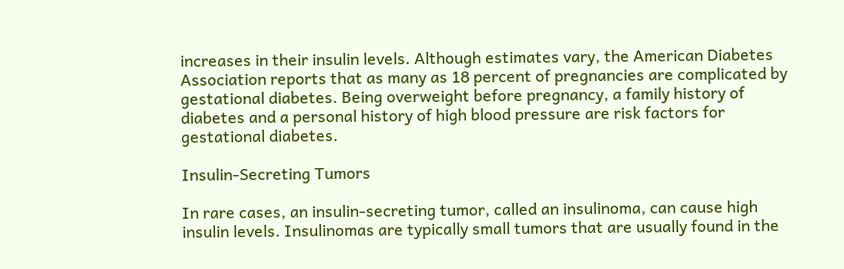increases in their insulin levels. Although estimates vary, the American Diabetes Association reports that as many as 18 percent of pregnancies are complicated by gestational diabetes. Being overweight before pregnancy, a family history of diabetes and a personal history of high blood pressure are risk factors for gestational diabetes.

Insulin-Secreting Tumors

In rare cases, an insulin-secreting tumor, called an insulinoma, can cause high insulin levels. Insulinomas are typically small tumors that are usually found in the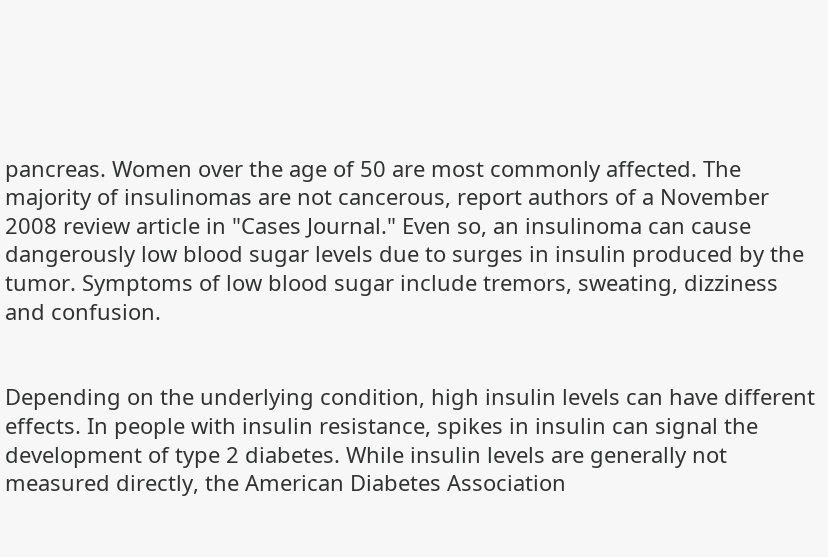pancreas. Women over the age of 50 are most commonly affected. The majority of insulinomas are not cancerous, report authors of a November 2008 review article in "Cases Journal." Even so, an insulinoma can cause dangerously low blood sugar levels due to surges in insulin produced by the tumor. Symptoms of low blood sugar include tremors, sweating, dizziness and confusion.


Depending on the underlying condition, high insulin levels can have different effects. In people with insulin resistance, spikes in insulin can signal the development of type 2 diabetes. While insulin levels are generally not measured directly, the American Diabetes Association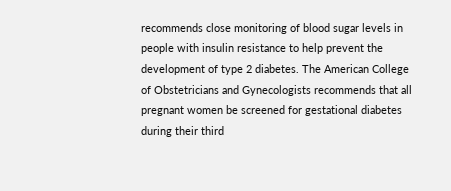recommends close monitoring of blood sugar levels in people with insulin resistance to help prevent the development of type 2 diabetes. The American College of Obstetricians and Gynecologists recommends that all pregnant women be screened for gestational diabetes during their third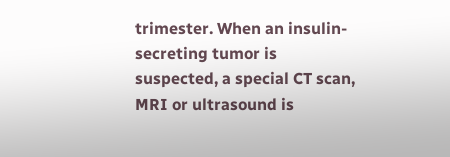trimester. When an insulin-secreting tumor is suspected, a special CT scan, MRI or ultrasound is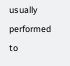usually performed to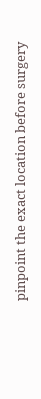pinpoint the exact location before surgery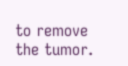to remove the tumor.